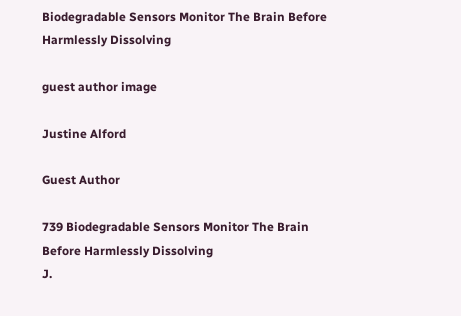Biodegradable Sensors Monitor The Brain Before Harmlessly Dissolving

guest author image

Justine Alford

Guest Author

739 Biodegradable Sensors Monitor The Brain Before Harmlessly Dissolving
J.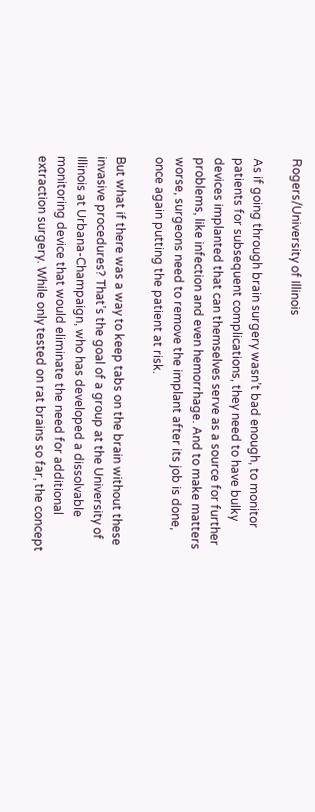Rogers/University of Illinois

As if going through brain surgery wasn’t bad enough, to monitor patients for subsequent complications, they need to have bulky devices implanted that can themselves serve as a source for further problems, like infection and even hemorrhage. And to make matters worse, surgeons need to remove the implant after its job is done, once again putting the patient at risk.

But what if there was a way to keep tabs on the brain without these invasive procedures? That’s the goal of a group at the University of Illinois at Urbana-Champaign, who has developed a dissolvable monitoring device that would eliminate the need for additional extraction surgery. While only tested on rat brains so far, the concept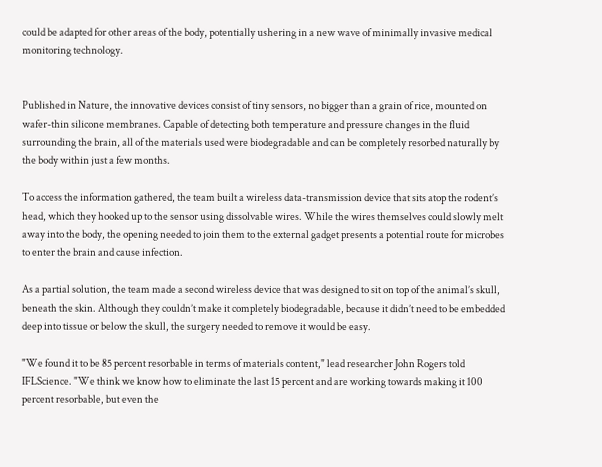could be adapted for other areas of the body, potentially ushering in a new wave of minimally invasive medical monitoring technology.


Published in Nature, the innovative devices consist of tiny sensors, no bigger than a grain of rice, mounted on wafer-thin silicone membranes. Capable of detecting both temperature and pressure changes in the fluid surrounding the brain, all of the materials used were biodegradable and can be completely resorbed naturally by the body within just a few months.

To access the information gathered, the team built a wireless data-transmission device that sits atop the rodent’s head, which they hooked up to the sensor using dissolvable wires. While the wires themselves could slowly melt away into the body, the opening needed to join them to the external gadget presents a potential route for microbes to enter the brain and cause infection.

As a partial solution, the team made a second wireless device that was designed to sit on top of the animal’s skull, beneath the skin. Although they couldn’t make it completely biodegradable, because it didn’t need to be embedded deep into tissue or below the skull, the surgery needed to remove it would be easy.

"We found it to be 85 percent resorbable in terms of materials content," lead researcher John Rogers told IFLScience. "We think we know how to eliminate the last 15 percent and are working towards making it 100 percent resorbable, but even the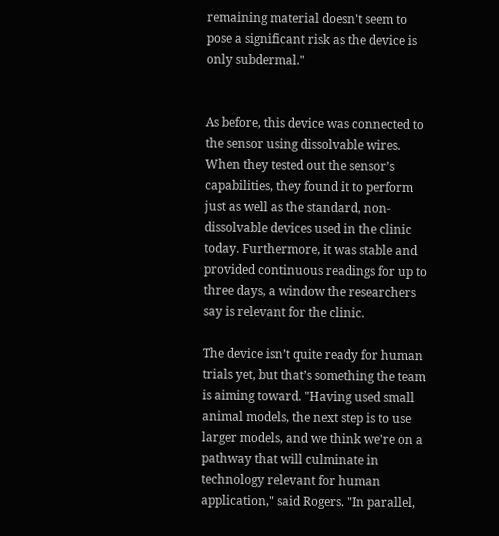remaining material doesn't seem to pose a significant risk as the device is only subdermal."


As before, this device was connected to the sensor using dissolvable wires. When they tested out the sensor’s capabilities, they found it to perform just as well as the standard, non-dissolvable devices used in the clinic today. Furthermore, it was stable and provided continuous readings for up to three days, a window the researchers say is relevant for the clinic.

The device isn’t quite ready for human trials yet, but that’s something the team is aiming toward. "Having used small animal models, the next step is to use larger models, and we think we're on a pathway that will culminate in technology relevant for human application," said Rogers. "In parallel,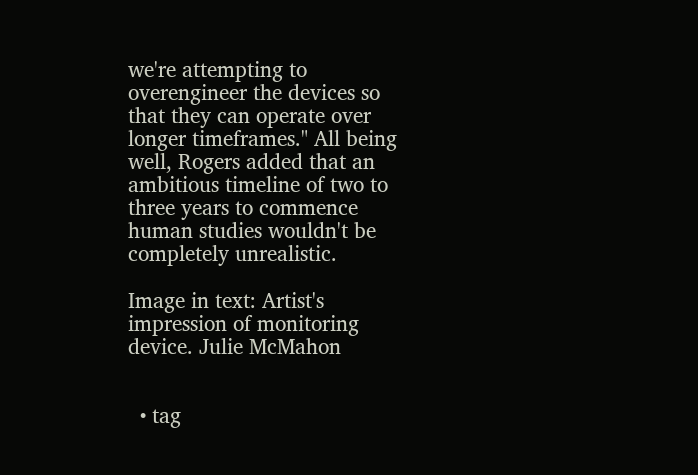we're attempting to overengineer the devices so that they can operate over longer timeframes." All being well, Rogers added that an ambitious timeline of two to three years to commence human studies wouldn't be completely unrealistic.

Image in text: Artist's impression of monitoring device. Julie McMahon


  • tag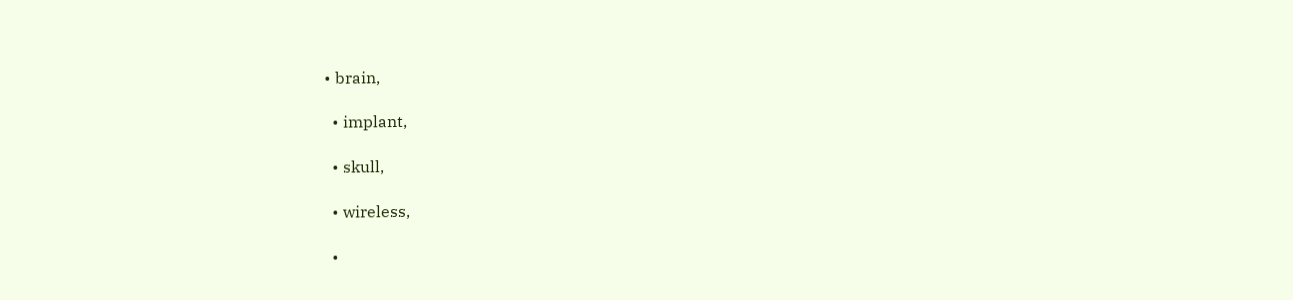• brain,

  • implant,

  • skull,

  • wireless,

  •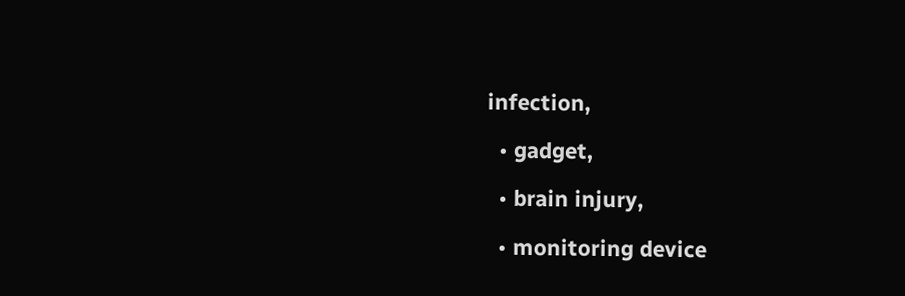infection,

  • gadget,

  • brain injury,

  • monitoring device